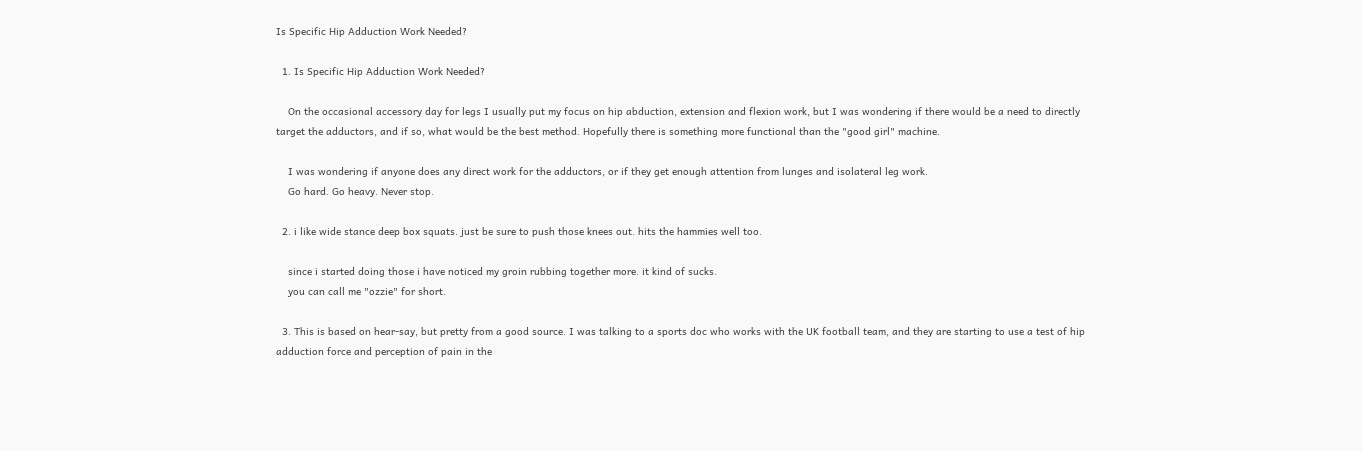Is Specific Hip Adduction Work Needed?

  1. Is Specific Hip Adduction Work Needed?

    On the occasional accessory day for legs I usually put my focus on hip abduction, extension and flexion work, but I was wondering if there would be a need to directly target the adductors, and if so, what would be the best method. Hopefully there is something more functional than the "good girl" machine.

    I was wondering if anyone does any direct work for the adductors, or if they get enough attention from lunges and isolateral leg work.
    Go hard. Go heavy. Never stop.

  2. i like wide stance deep box squats. just be sure to push those knees out. hits the hammies well too.

    since i started doing those i have noticed my groin rubbing together more. it kind of sucks.
    you can call me "ozzie" for short.

  3. This is based on hear-say, but pretty from a good source. I was talking to a sports doc who works with the UK football team, and they are starting to use a test of hip adduction force and perception of pain in the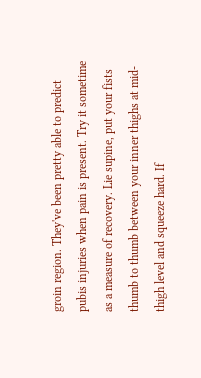groin region. They've been pretty able to predict pubis injuries when pain is present. Try it sometime as a measure of recovery. Lie supine, put your fists thumb to thumb between your inner thighs at mid-thigh level and squeeze hard. If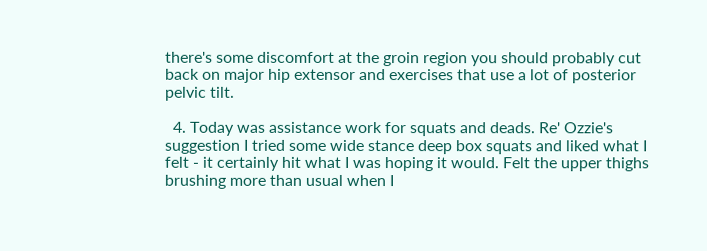there's some discomfort at the groin region you should probably cut back on major hip extensor and exercises that use a lot of posterior pelvic tilt.

  4. Today was assistance work for squats and deads. Re' Ozzie's suggestion I tried some wide stance deep box squats and liked what I felt - it certainly hit what I was hoping it would. Felt the upper thighs brushing more than usual when I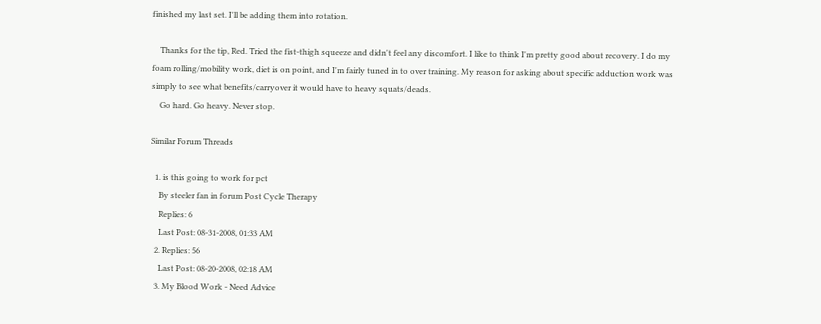finished my last set. I'll be adding them into rotation.

    Thanks for the tip, Red. Tried the fist-thigh squeeze and didn't feel any discomfort. I like to think I'm pretty good about recovery. I do my foam rolling/mobility work, diet is on point, and I'm fairly tuned in to over training. My reason for asking about specific adduction work was simply to see what benefits/carryover it would have to heavy squats/deads.
    Go hard. Go heavy. Never stop.

Similar Forum Threads

  1. is this going to work for pct
    By steeler fan in forum Post Cycle Therapy
    Replies: 6
    Last Post: 08-31-2008, 01:33 AM
  2. Replies: 56
    Last Post: 08-20-2008, 02:18 AM
  3. My Blood Work - Need Advice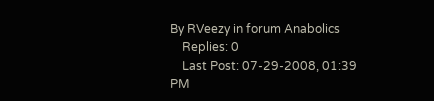By RVeezy in forum Anabolics
    Replies: 0
    Last Post: 07-29-2008, 01:39 PM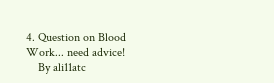4. Question on Blood Work... need advice!
    By ali11atc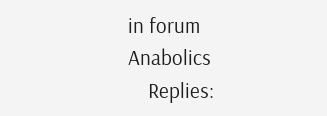in forum Anabolics
    Replies: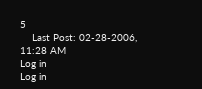5
    Last Post: 02-28-2006, 11:28 AM
Log in
Log in